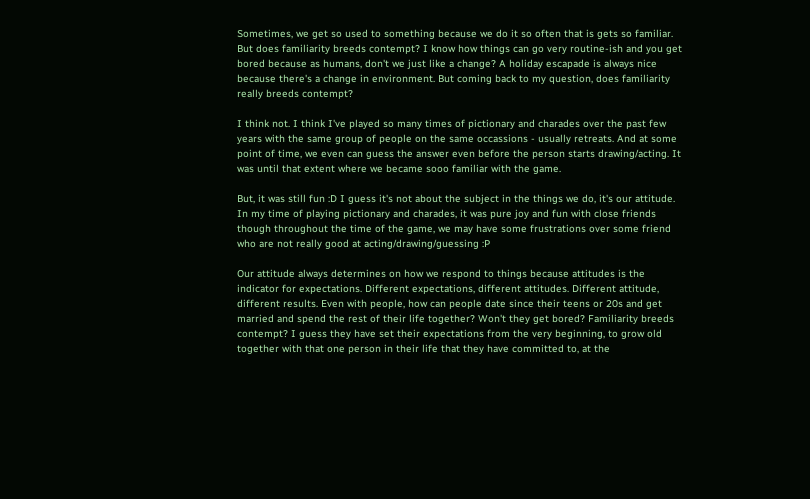Sometimes, we get so used to something because we do it so often that is gets so familiar. But does familiarity breeds contempt? I know how things can go very routine-ish and you get bored because as humans, don't we just like a change? A holiday escapade is always nice because there's a change in environment. But coming back to my question, does familiarity really breeds contempt?

I think not. I think I've played so many times of pictionary and charades over the past few years with the same group of people on the same occassions - usually retreats. And at some point of time, we even can guess the answer even before the person starts drawing/acting. It was until that extent where we became sooo familiar with the game.

But, it was still fun :D I guess it's not about the subject in the things we do, it's our attitude. In my time of playing pictionary and charades, it was pure joy and fun with close friends though throughout the time of the game, we may have some frustrations over some friend who are not really good at acting/drawing/guessing :P

Our attitude always determines on how we respond to things because attitudes is the indicator for expectations. Different expectations, different attitudes. Different attitude, different results. Even with people, how can people date since their teens or 20s and get married and spend the rest of their life together? Won't they get bored? Familiarity breeds contempt? I guess they have set their expectations from the very beginning, to grow old together with that one person in their life that they have committed to, at the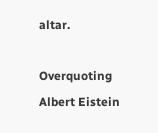altar.

Overquoting Albert Eistein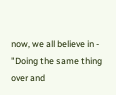now, we all believe in - "Doing the same thing over and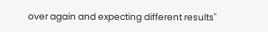over again and expecting different results"